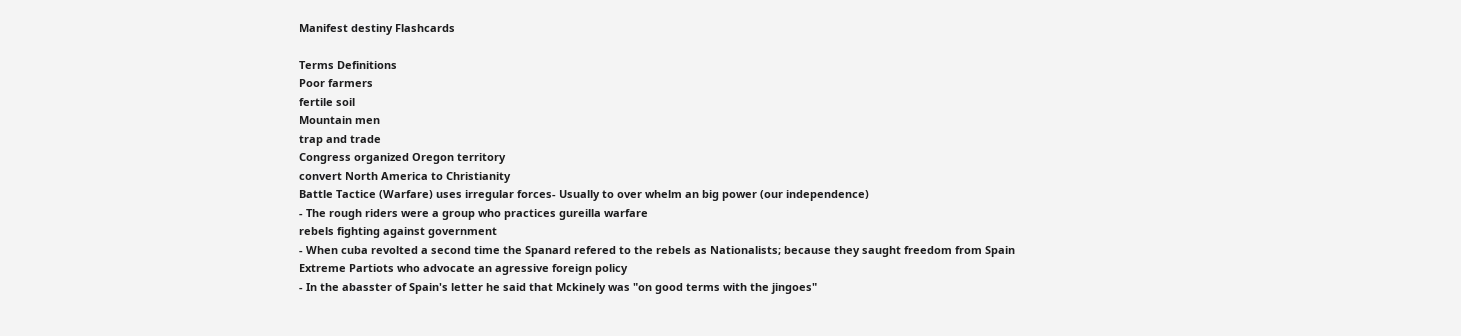Manifest destiny Flashcards

Terms Definitions
Poor farmers
fertile soil
Mountain men
trap and trade
Congress organized Oregon territory
convert North America to Christianity
Battle Tactice (Warfare) uses irregular forces- Usually to over whelm an big power (our independence)
- The rough riders were a group who practices gureilla warfare
rebels fighting against government
- When cuba revolted a second time the Spanard refered to the rebels as Nationalists; because they saught freedom from Spain
Extreme Partiots who advocate an agressive foreign policy
- In the abasster of Spain's letter he said that Mckinely was "on good terms with the jingoes"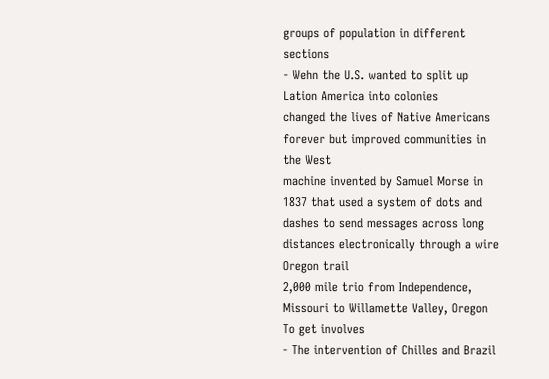groups of population in different sections
- Wehn the U.S. wanted to split up Lation America into colonies
changed the lives of Native Americans forever but improved communities in the West
machine invented by Samuel Morse in 1837 that used a system of dots and dashes to send messages across long distances electronically through a wire
Oregon trail
2,000 mile trio from Independence, Missouri to Willamette Valley, Oregon
To get involves
- The intervention of Chilles and Brazil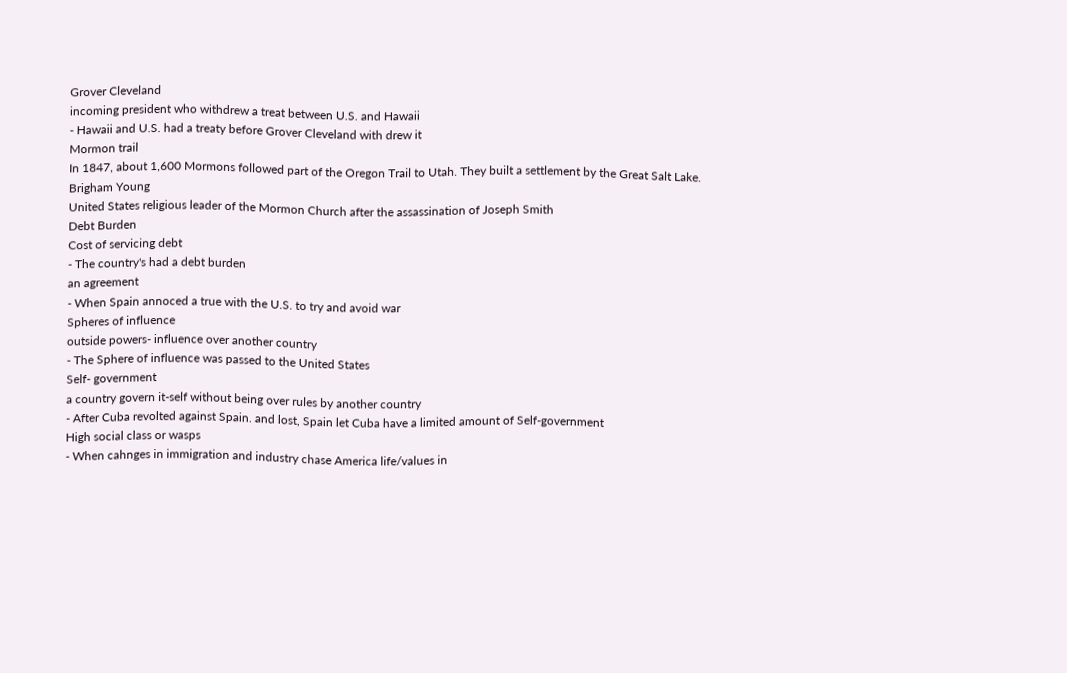Grover Cleveland
incoming president who withdrew a treat between U.S. and Hawaii
- Hawaii and U.S. had a treaty before Grover Cleveland with drew it
Mormon trail
In 1847, about 1,600 Mormons followed part of the Oregon Trail to Utah. They built a settlement by the Great Salt Lake.
Brigham Young
United States religious leader of the Mormon Church after the assassination of Joseph Smith
Debt Burden
Cost of servicing debt
- The country's had a debt burden
an agreement
- When Spain annoced a true with the U.S. to try and avoid war
Spheres of influence
outside powers- influence over another country
- The Sphere of influence was passed to the United States
Self- government
a country govern it-self without being over rules by another country
- After Cuba revolted against Spain. and lost, Spain let Cuba have a limited amount of Self-government
High social class or wasps
- When cahnges in immigration and industry chase America life/values in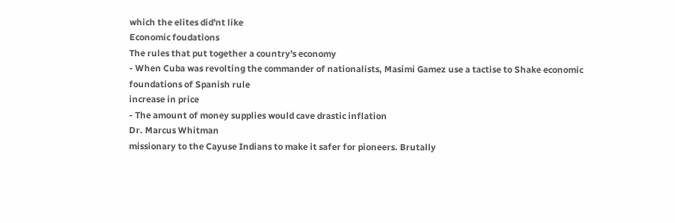which the elites did'nt like
Economic foudations
The rules that put together a country's economy
- When Cuba was revolting the commander of nationalists, Masimi Gamez use a tactise to Shake economic foundations of Spanish rule
increase in price
- The amount of money supplies would cave drastic inflation
Dr. Marcus Whitman
missionary to the Cayuse Indians to make it safer for pioneers. Brutally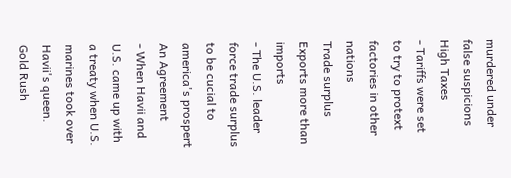murdered under false suspicions
High Taxes
- Tariffs were set to try to protext factories in other nations
Trade surplus
Exports more than imports
- The U.S. leader force trade surplus to be cucial to america's prospert
An Agreement
- When Havii and U.S. came up with a treaty when U.S. marines took over Havii's queen.
Gold Rush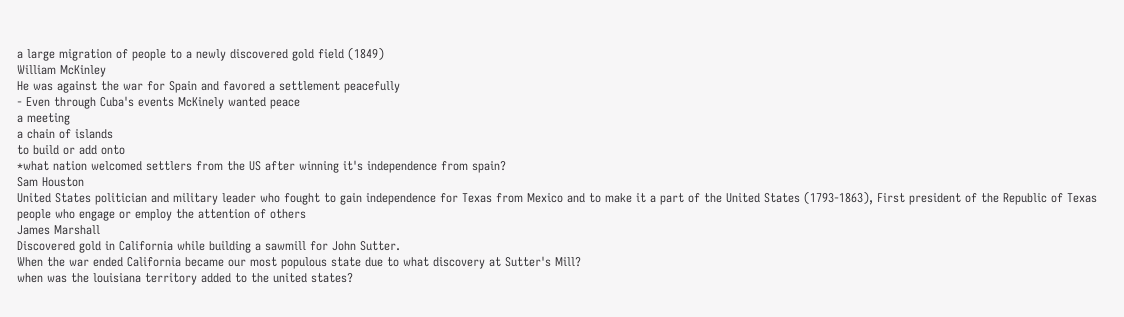a large migration of people to a newly discovered gold field (1849)
William McKinley
He was against the war for Spain and favored a settlement peacefully
- Even through Cuba's events McKinely wanted peace
a meeting
a chain of islands
to build or add onto
*what nation welcomed settlers from the US after winning it's independence from spain?
Sam Houston
United States politician and military leader who fought to gain independence for Texas from Mexico and to make it a part of the United States (1793-1863), First president of the Republic of Texas
people who engage or employ the attention of others
James Marshall
Discovered gold in California while building a sawmill for John Sutter.
When the war ended California became our most populous state due to what discovery at Sutter's Mill?
when was the louisiana territory added to the united states?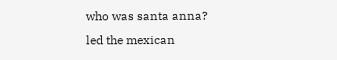who was santa anna?
led the mexican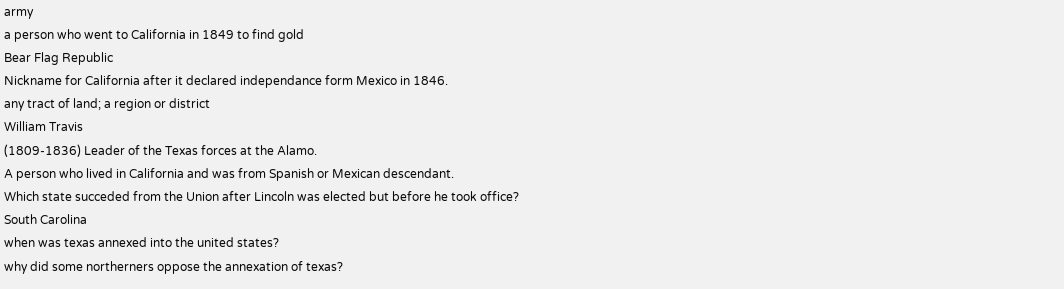army
a person who went to California in 1849 to find gold
Bear Flag Republic
Nickname for California after it declared independance form Mexico in 1846.
any tract of land; a region or district
William Travis
(1809-1836) Leader of the Texas forces at the Alamo.
A person who lived in California and was from Spanish or Mexican descendant.
Which state succeded from the Union after Lincoln was elected but before he took office?
South Carolina
when was texas annexed into the united states?
why did some northerners oppose the annexation of texas?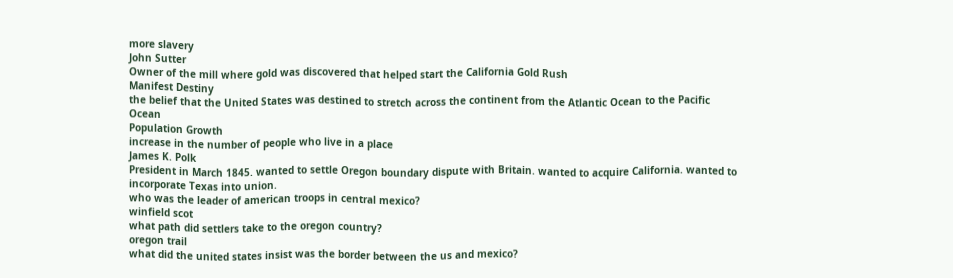more slavery
John Sutter
Owner of the mill where gold was discovered that helped start the California Gold Rush
Manifest Destiny
the belief that the United States was destined to stretch across the continent from the Atlantic Ocean to the Pacific Ocean
Population Growth
increase in the number of people who live in a place
James K. Polk
President in March 1845. wanted to settle Oregon boundary dispute with Britain. wanted to acquire California. wanted to incorporate Texas into union.
who was the leader of american troops in central mexico?
winfield scot
what path did settlers take to the oregon country?
oregon trail
what did the united states insist was the border between the us and mexico?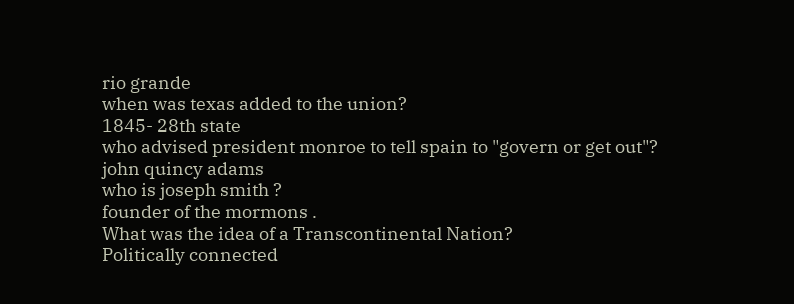rio grande
when was texas added to the union?
1845- 28th state
who advised president monroe to tell spain to "govern or get out"?
john quincy adams
who is joseph smith ?
founder of the mormons .
What was the idea of a Transcontinental Nation?
Politically connected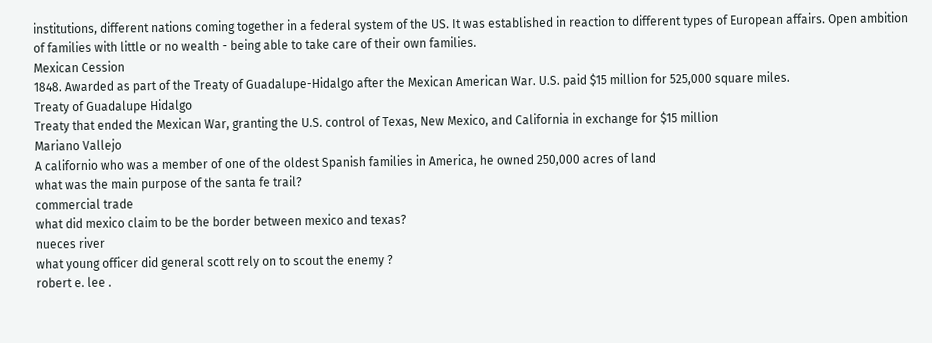institutions, different nations coming together in a federal system of the US. It was established in reaction to different types of European affairs. Open ambition of families with little or no wealth - being able to take care of their own families.
Mexican Cession
1848. Awarded as part of the Treaty of Guadalupe-Hidalgo after the Mexican American War. U.S. paid $15 million for 525,000 square miles.
Treaty of Guadalupe Hidalgo
Treaty that ended the Mexican War, granting the U.S. control of Texas, New Mexico, and California in exchange for $15 million
Mariano Vallejo
A californio who was a member of one of the oldest Spanish families in America, he owned 250,000 acres of land
what was the main purpose of the santa fe trail?
commercial trade
what did mexico claim to be the border between mexico and texas?
nueces river
what young officer did general scott rely on to scout the enemy ?
robert e. lee .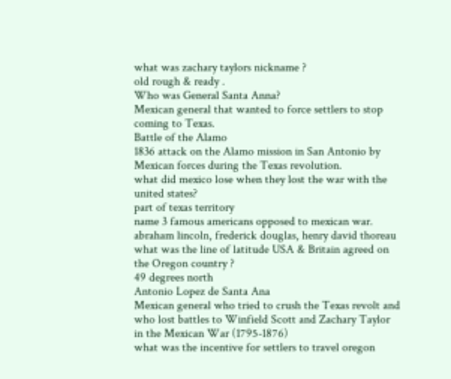what was zachary taylors nickname ?
old rough & ready .
Who was General Santa Anna?
Mexican general that wanted to force settlers to stop coming to Texas.
Battle of the Alamo
1836 attack on the Alamo mission in San Antonio by Mexican forces during the Texas revolution.
what did mexico lose when they lost the war with the united states?
part of texas territory
name 3 famous americans opposed to mexican war.
abraham lincoln, frederick douglas, henry david thoreau
what was the line of latitude USA & Britain agreed on the Oregon country ?
49 degrees north
Antonio Lopez de Santa Ana
Mexican general who tried to crush the Texas revolt and who lost battles to Winfield Scott and Zachary Taylor in the Mexican War (1795-1876)
what was the incentive for settlers to travel oregon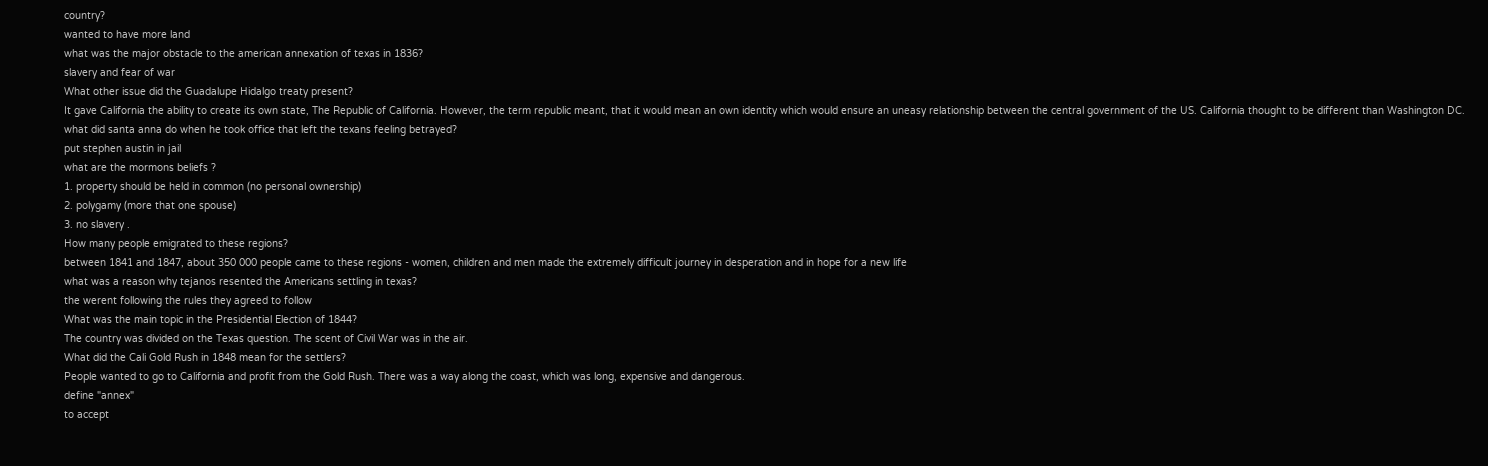country?
wanted to have more land
what was the major obstacle to the american annexation of texas in 1836?
slavery and fear of war
What other issue did the Guadalupe Hidalgo treaty present?
It gave California the ability to create its own state, The Republic of California. However, the term republic meant, that it would mean an own identity which would ensure an uneasy relationship between the central government of the US. California thought to be different than Washington DC.
what did santa anna do when he took office that left the texans feeling betrayed?
put stephen austin in jail
what are the mormons beliefs ?
1. property should be held in common (no personal ownership)
2. polygamy (more that one spouse)
3. no slavery .
How many people emigrated to these regions?
between 1841 and 1847, about 350 000 people came to these regions - women, children and men made the extremely difficult journey in desperation and in hope for a new life
what was a reason why tejanos resented the Americans settling in texas?
the werent following the rules they agreed to follow
What was the main topic in the Presidential Election of 1844?
The country was divided on the Texas question. The scent of Civil War was in the air.
What did the Cali Gold Rush in 1848 mean for the settlers?
People wanted to go to California and profit from the Gold Rush. There was a way along the coast, which was long, expensive and dangerous.
define "annex"
to accept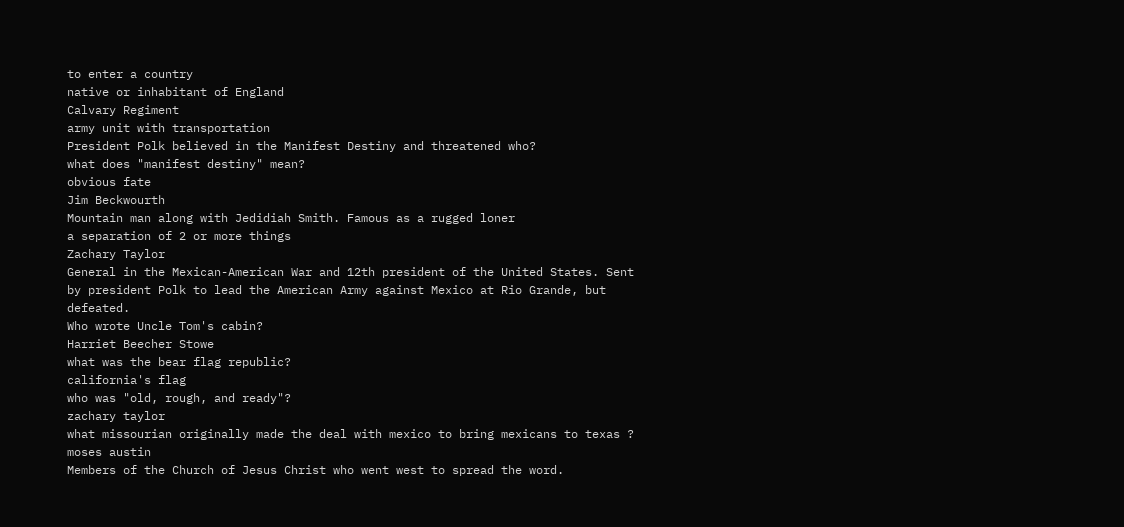to enter a country
native or inhabitant of England
Calvary Regiment
army unit with transportation
President Polk believed in the Manifest Destiny and threatened who?
what does "manifest destiny" mean?
obvious fate
Jim Beckwourth
Mountain man along with Jedidiah Smith. Famous as a rugged loner
a separation of 2 or more things
Zachary Taylor
General in the Mexican-American War and 12th president of the United States. Sent by president Polk to lead the American Army against Mexico at Rio Grande, but defeated.
Who wrote Uncle Tom's cabin?
Harriet Beecher Stowe
what was the bear flag republic?
california's flag
who was "old, rough, and ready"?
zachary taylor
what missourian originally made the deal with mexico to bring mexicans to texas ?
moses austin
Members of the Church of Jesus Christ who went west to spread the word.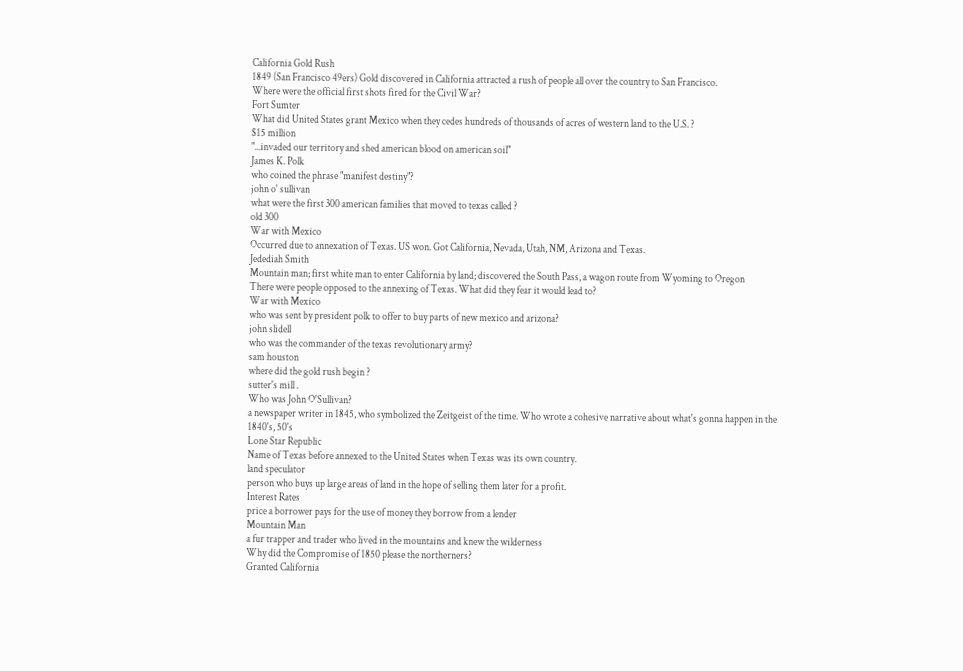California Gold Rush
1849 (San Francisco 49ers) Gold discovered in California attracted a rush of people all over the country to San Francisco.
Where were the official first shots fired for the Civil War?
Fort Sumter
What did United States grant Mexico when they cedes hundreds of thousands of acres of western land to the U.S. ?
$15 million
"...invaded our territory and shed american blood on american soil"
James K. Polk
who coined the phrase "manifest destiny"?
john o' sullivan
what were the first 300 american families that moved to texas called ?
old 300
War with Mexico
Occurred due to annexation of Texas. US won. Got California, Nevada, Utah, NM, Arizona and Texas.
Jedediah Smith
Mountain man; first white man to enter California by land; discovered the South Pass, a wagon route from Wyoming to Oregon
There were people opposed to the annexing of Texas. What did they fear it would lead to?
War with Mexico
who was sent by president polk to offer to buy parts of new mexico and arizona?
john slidell
who was the commander of the texas revolutionary army?
sam houston
where did the gold rush begin ?
sutter's mill .
Who was John O'Sullivan?
a newspaper writer in 1845, who symbolized the Zeitgeist of the time. Who wrote a cohesive narrative about what's gonna happen in the 1840's, 50's
Lone Star Republic
Name of Texas before annexed to the United States when Texas was its own country.
land speculator
person who buys up large areas of land in the hope of selling them later for a profit.
Interest Rates
price a borrower pays for the use of money they borrow from a lender
Mountain Man
a fur trapper and trader who lived in the mountains and knew the wilderness
Why did the Compromise of 1850 please the northerners?
Granted California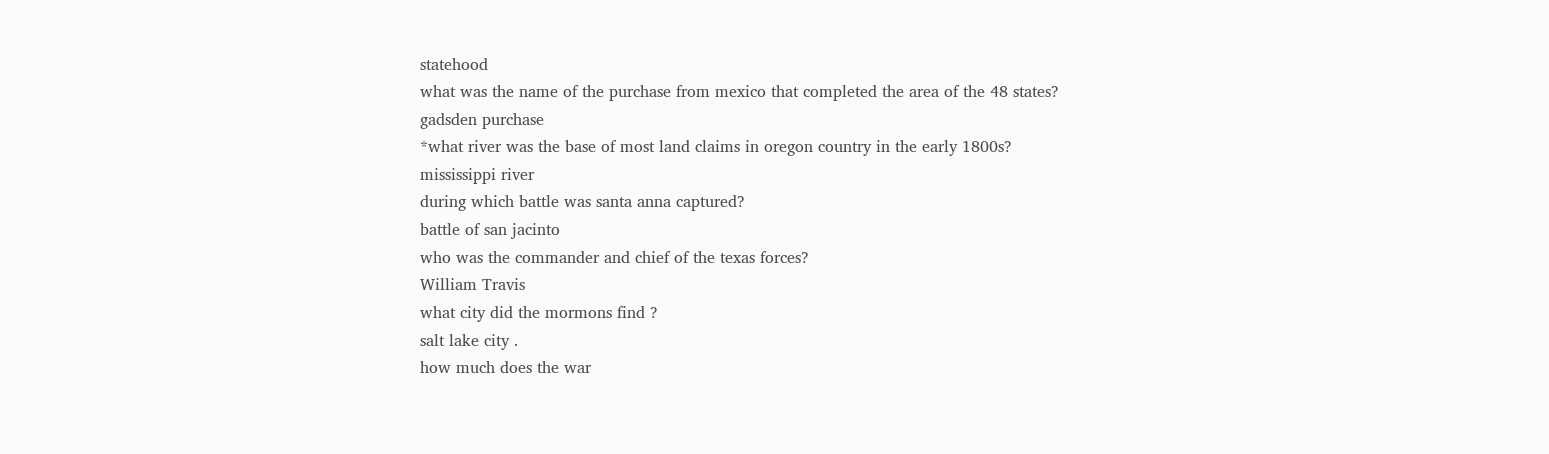statehood
what was the name of the purchase from mexico that completed the area of the 48 states?
gadsden purchase
*what river was the base of most land claims in oregon country in the early 1800s?
mississippi river
during which battle was santa anna captured?
battle of san jacinto
who was the commander and chief of the texas forces?
William Travis
what city did the mormons find ?
salt lake city .
how much does the war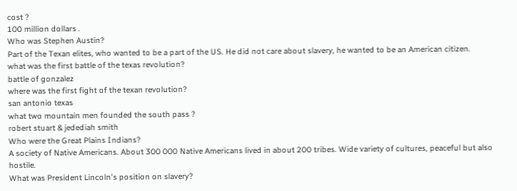cost ?
100 million dollars .
Who was Stephen Austin?
Part of the Texan elites, who wanted to be a part of the US. He did not care about slavery, he wanted to be an American citizen.
what was the first battle of the texas revolution?
battle of gonzalez
where was the first fight of the texan revolution?
san antonio texas
what two mountain men founded the south pass ?
robert stuart & jedediah smith
Who were the Great Plains Indians?
A society of Native Americans. About 300 000 Native Americans lived in about 200 tribes. Wide variety of cultures, peaceful but also hostile.
What was President Lincoln's position on slavery?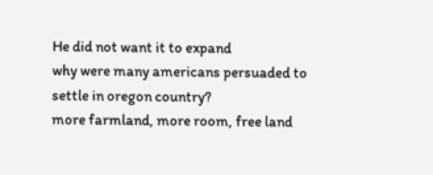He did not want it to expand
why were many americans persuaded to settle in oregon country?
more farmland, more room, free land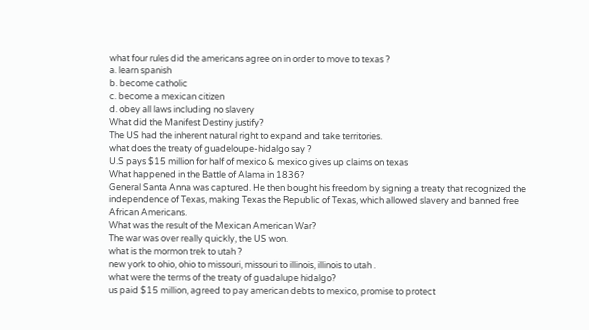what four rules did the americans agree on in order to move to texas ?
a. learn spanish
b. become catholic
c. become a mexican citizen
d. obey all laws including no slavery
What did the Manifest Destiny justify?
The US had the inherent natural right to expand and take territories.
what does the treaty of guadeloupe-hidalgo say ?
U.S pays $15 million for half of mexico & mexico gives up claims on texas
What happened in the Battle of Alama in 1836?
General Santa Anna was captured. He then bought his freedom by signing a treaty that recognized the independence of Texas, making Texas the Republic of Texas, which allowed slavery and banned free African Americans.
What was the result of the Mexican American War?
The war was over really quickly, the US won.
what is the mormon trek to utah ?
new york to ohio, ohio to missouri, missouri to illinois, illinois to utah .
what were the terms of the treaty of guadalupe hidalgo?
us paid $15 million, agreed to pay american debts to mexico, promise to protect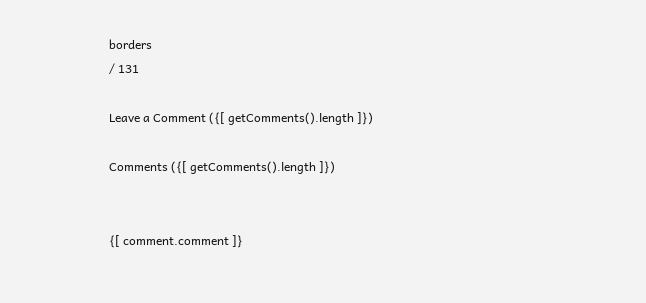borders
/ 131

Leave a Comment ({[ getComments().length ]})

Comments ({[ getComments().length ]})


{[ comment.comment ]}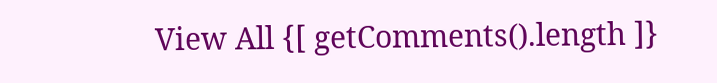View All {[ getComments().length ]}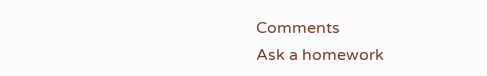Comments
Ask a homework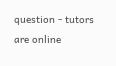question - tutors are online